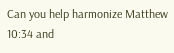Can you help harmonize Matthew 10:34 and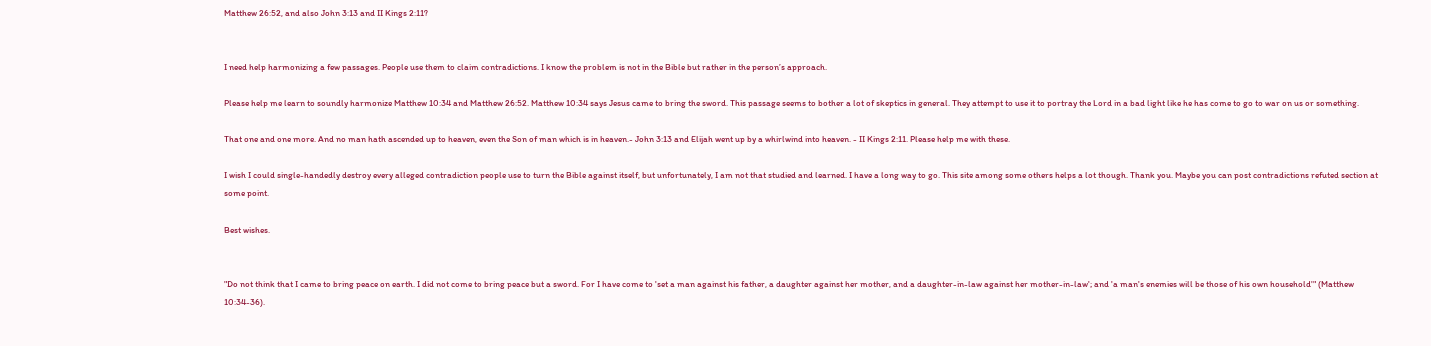Matthew 26:52, and also John 3:13 and II Kings 2:11?


I need help harmonizing a few passages. People use them to claim contradictions. I know the problem is not in the Bible but rather in the person’s approach.

Please help me learn to soundly harmonize Matthew 10:34 and Matthew 26:52. Matthew 10:34 says Jesus came to bring the sword. This passage seems to bother a lot of skeptics in general. They attempt to use it to portray the Lord in a bad light like he has come to go to war on us or something.

That one and one more. And no man hath ascended up to heaven, even the Son of man which is in heaven.- John 3:13 and Elijah went up by a whirlwind into heaven. - II Kings 2:11. Please help me with these.

I wish I could single-handedly destroy every alleged contradiction people use to turn the Bible against itself, but unfortunately, I am not that studied and learned. I have a long way to go. This site among some others helps a lot though. Thank you. Maybe you can post contradictions refuted section at some point.

Best wishes.


"Do not think that I came to bring peace on earth. I did not come to bring peace but a sword. For I have come to 'set a man against his father, a daughter against her mother, and a daughter-in-law against her mother-in-law'; and 'a man's enemies will be those of his own household'" (Matthew 10:34-36).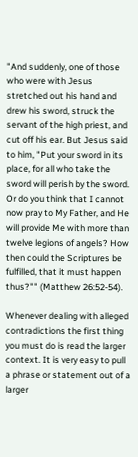"And suddenly, one of those who were with Jesus stretched out his hand and drew his sword, struck the servant of the high priest, and cut off his ear. But Jesus said to him, "Put your sword in its place, for all who take the sword will perish by the sword. Or do you think that I cannot now pray to My Father, and He will provide Me with more than twelve legions of angels? How then could the Scriptures be fulfilled, that it must happen thus?"" (Matthew 26:52-54).

Whenever dealing with alleged contradictions the first thing you must do is read the larger context. It is very easy to pull a phrase or statement out of a larger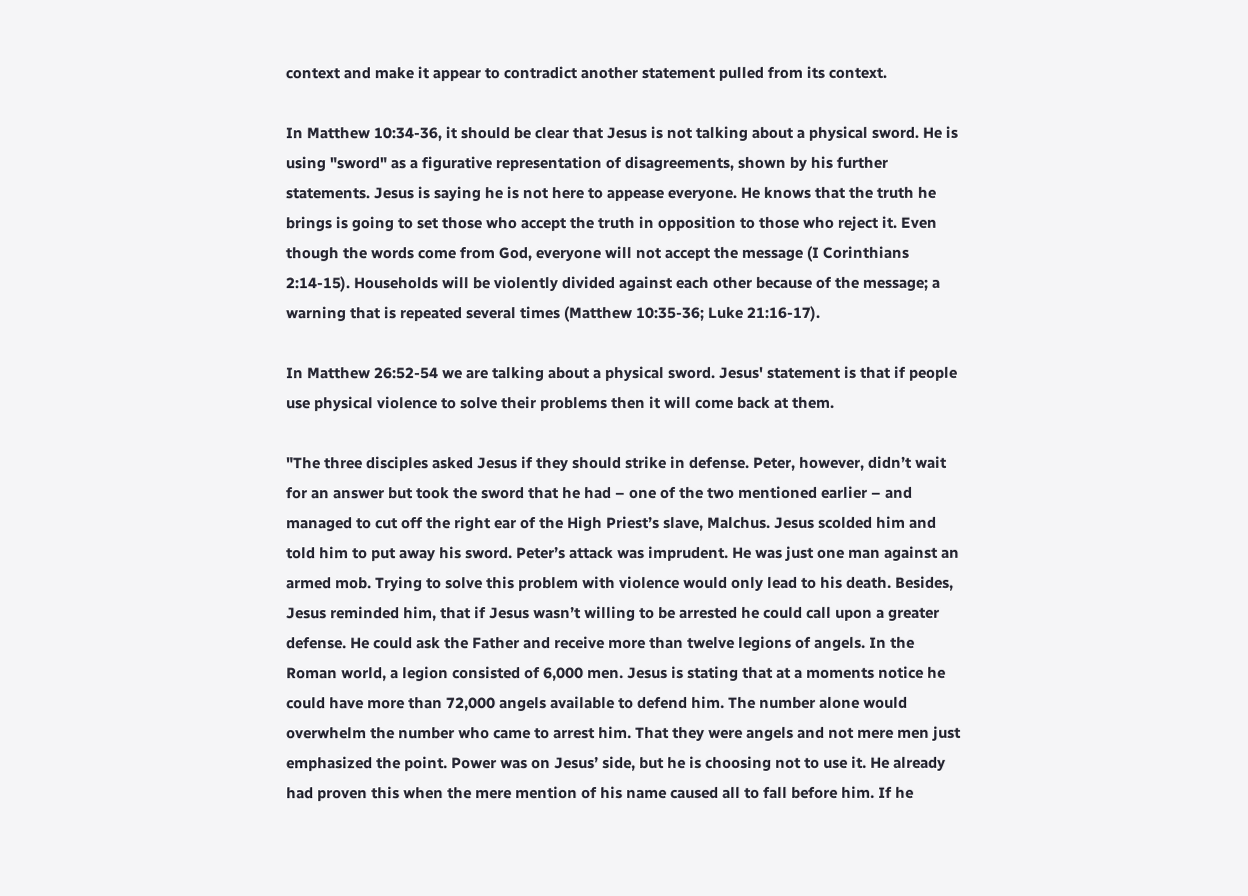context and make it appear to contradict another statement pulled from its context.

In Matthew 10:34-36, it should be clear that Jesus is not talking about a physical sword. He is using "sword" as a figurative representation of disagreements, shown by his further statements. Jesus is saying he is not here to appease everyone. He knows that the truth he brings is going to set those who accept the truth in opposition to those who reject it. Even though the words come from God, everyone will not accept the message (I Corinthians 2:14-15). Households will be violently divided against each other because of the message; a warning that is repeated several times (Matthew 10:35-36; Luke 21:16-17).

In Matthew 26:52-54 we are talking about a physical sword. Jesus' statement is that if people use physical violence to solve their problems then it will come back at them.

"The three disciples asked Jesus if they should strike in defense. Peter, however, didn’t wait for an answer but took the sword that he had – one of the two mentioned earlier – and managed to cut off the right ear of the High Priest’s slave, Malchus. Jesus scolded him and told him to put away his sword. Peter’s attack was imprudent. He was just one man against an armed mob. Trying to solve this problem with violence would only lead to his death. Besides, Jesus reminded him, that if Jesus wasn’t willing to be arrested he could call upon a greater defense. He could ask the Father and receive more than twelve legions of angels. In the Roman world, a legion consisted of 6,000 men. Jesus is stating that at a moments notice he could have more than 72,000 angels available to defend him. The number alone would overwhelm the number who came to arrest him. That they were angels and not mere men just emphasized the point. Power was on Jesus’ side, but he is choosing not to use it. He already had proven this when the mere mention of his name caused all to fall before him. If he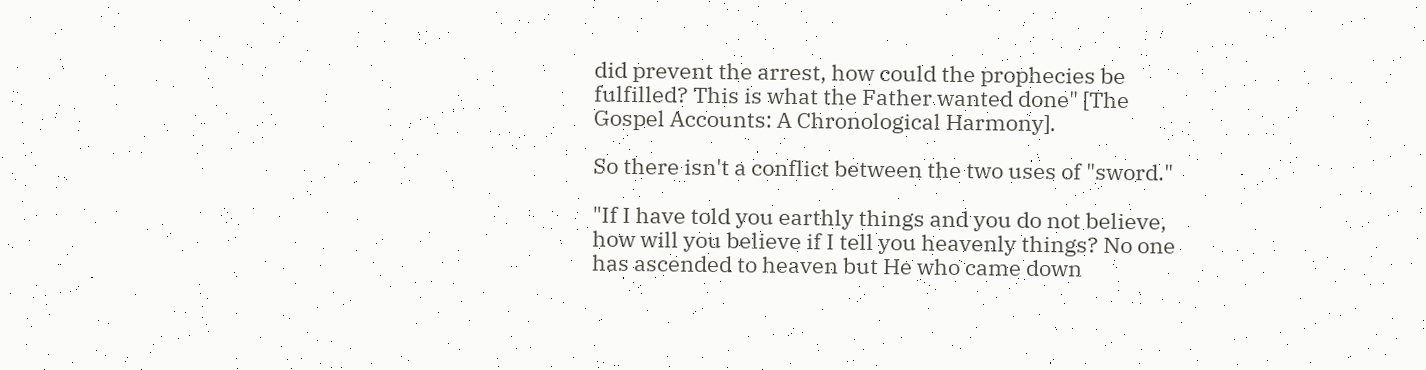did prevent the arrest, how could the prophecies be fulfilled? This is what the Father wanted done" [The Gospel Accounts: A Chronological Harmony].

So there isn't a conflict between the two uses of "sword."

"If I have told you earthly things and you do not believe, how will you believe if I tell you heavenly things? No one has ascended to heaven but He who came down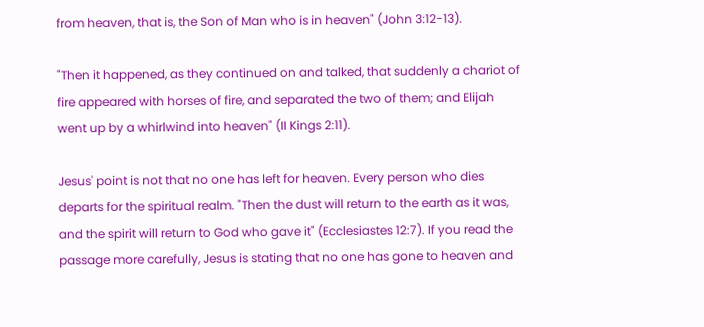from heaven, that is, the Son of Man who is in heaven" (John 3:12-13).

"Then it happened, as they continued on and talked, that suddenly a chariot of fire appeared with horses of fire, and separated the two of them; and Elijah went up by a whirlwind into heaven" (II Kings 2:11).

Jesus' point is not that no one has left for heaven. Every person who dies departs for the spiritual realm. "Then the dust will return to the earth as it was, and the spirit will return to God who gave it" (Ecclesiastes 12:7). If you read the passage more carefully, Jesus is stating that no one has gone to heaven and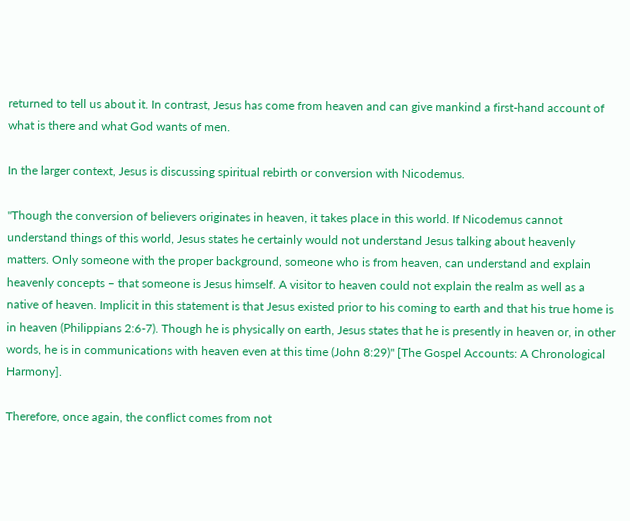returned to tell us about it. In contrast, Jesus has come from heaven and can give mankind a first-hand account of what is there and what God wants of men.

In the larger context, Jesus is discussing spiritual rebirth or conversion with Nicodemus.

"Though the conversion of believers originates in heaven, it takes place in this world. If Nicodemus cannot understand things of this world, Jesus states he certainly would not understand Jesus talking about heavenly matters. Only someone with the proper background, someone who is from heaven, can understand and explain heavenly concepts – that someone is Jesus himself. A visitor to heaven could not explain the realm as well as a native of heaven. Implicit in this statement is that Jesus existed prior to his coming to earth and that his true home is in heaven (Philippians 2:6-7). Though he is physically on earth, Jesus states that he is presently in heaven or, in other words, he is in communications with heaven even at this time (John 8:29)" [The Gospel Accounts: A Chronological Harmony].

Therefore, once again, the conflict comes from not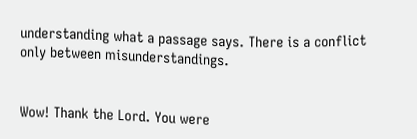understanding what a passage says. There is a conflict only between misunderstandings.


Wow! Thank the Lord. You were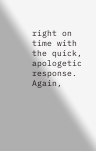right on time with the quick, apologetic response. Again,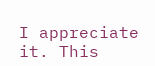I appreciate it. This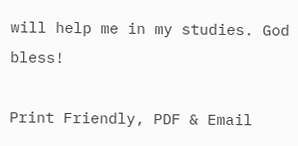will help me in my studies. God bless!

Print Friendly, PDF & Email